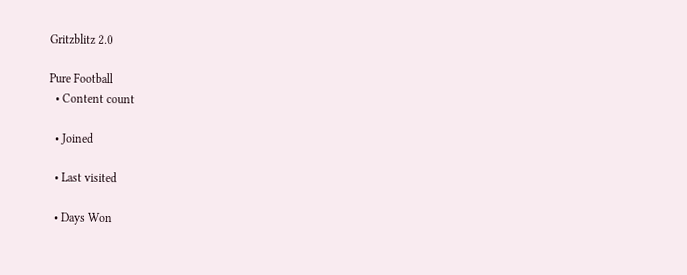Gritzblitz 2.0

Pure Football
  • Content count

  • Joined

  • Last visited

  • Days Won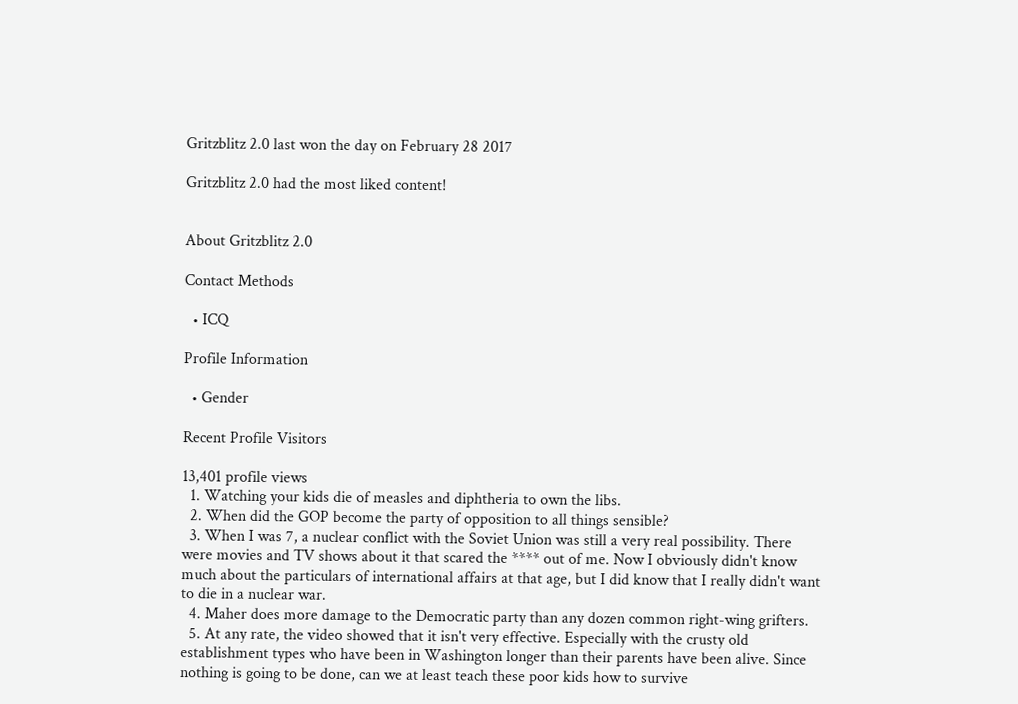Gritzblitz 2.0 last won the day on February 28 2017

Gritzblitz 2.0 had the most liked content!


About Gritzblitz 2.0

Contact Methods

  • ICQ

Profile Information

  • Gender

Recent Profile Visitors

13,401 profile views
  1. Watching your kids die of measles and diphtheria to own the libs.
  2. When did the GOP become the party of opposition to all things sensible?
  3. When I was 7, a nuclear conflict with the Soviet Union was still a very real possibility. There were movies and TV shows about it that scared the **** out of me. Now I obviously didn't know much about the particulars of international affairs at that age, but I did know that I really didn't want to die in a nuclear war.
  4. Maher does more damage to the Democratic party than any dozen common right-wing grifters.
  5. At any rate, the video showed that it isn't very effective. Especially with the crusty old establishment types who have been in Washington longer than their parents have been alive. Since nothing is going to be done, can we at least teach these poor kids how to survive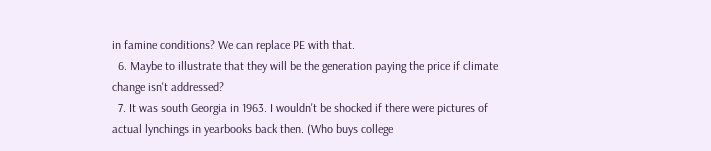in famine conditions? We can replace PE with that.
  6. Maybe to illustrate that they will be the generation paying the price if climate change isn't addressed?
  7. It was south Georgia in 1963. I wouldn't be shocked if there were pictures of actual lynchings in yearbooks back then. (Who buys college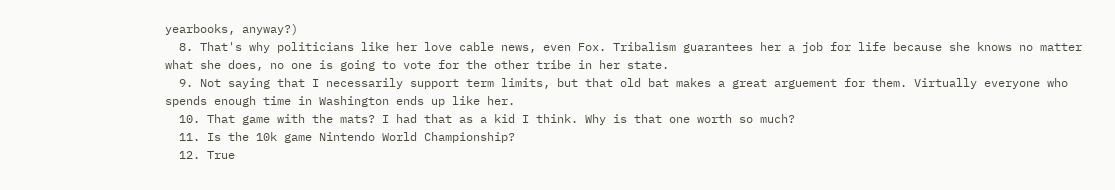yearbooks, anyway?)
  8. That's why politicians like her love cable news, even Fox. Tribalism guarantees her a job for life because she knows no matter what she does, no one is going to vote for the other tribe in her state.
  9. Not saying that I necessarily support term limits, but that old bat makes a great arguement for them. Virtually everyone who spends enough time in Washington ends up like her.
  10. That game with the mats? I had that as a kid I think. Why is that one worth so much?
  11. Is the 10k game Nintendo World Championship?
  12. True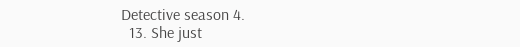Detective season 4.
  13. She just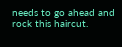needs to go ahead and rock this haircut.